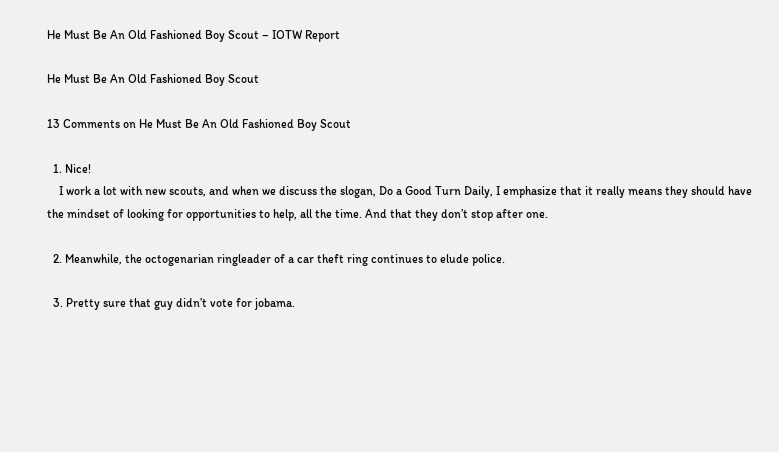He Must Be An Old Fashioned Boy Scout – IOTW Report

He Must Be An Old Fashioned Boy Scout

13 Comments on He Must Be An Old Fashioned Boy Scout

  1. Nice!
    I work a lot with new scouts, and when we discuss the slogan, Do a Good Turn Daily, I emphasize that it really means they should have the mindset of looking for opportunities to help, all the time. And that they don’t stop after one.

  2. Meanwhile, the octogenarian ringleader of a car theft ring continues to elude police.

  3. Pretty sure that guy didn’t vote for jobama.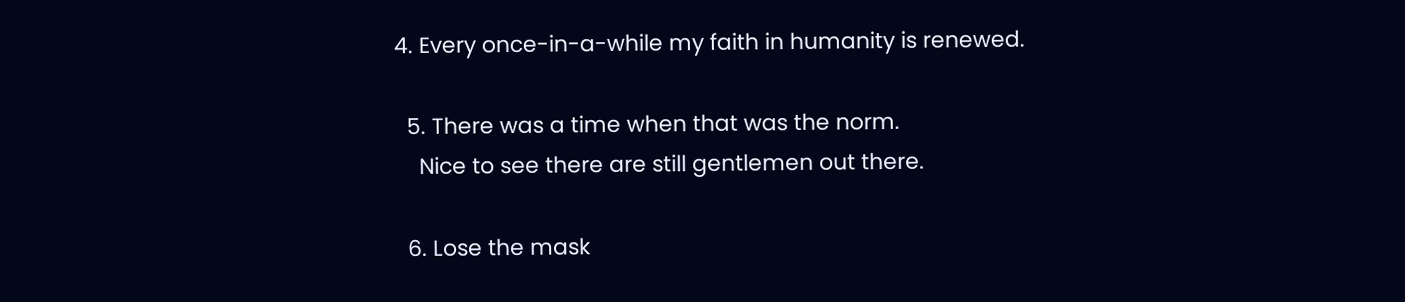4. Every once-in-a-while my faith in humanity is renewed.

  5. There was a time when that was the norm.
    Nice to see there are still gentlemen out there.

  6. Lose the mask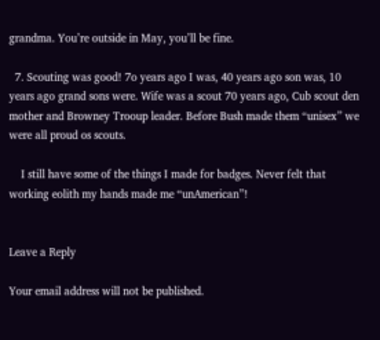grandma. You’re outside in May, you’ll be fine.

  7. Scouting was good! 7o years ago I was, 40 years ago son was, 10 years ago grand sons were. Wife was a scout 70 years ago, Cub scout den mother and Browney Trooup leader. Before Bush made them “unisex” we were all proud os scouts.

    I still have some of the things I made for badges. Never felt that working eolith my hands made me “unAmerican”!


Leave a Reply

Your email address will not be published.